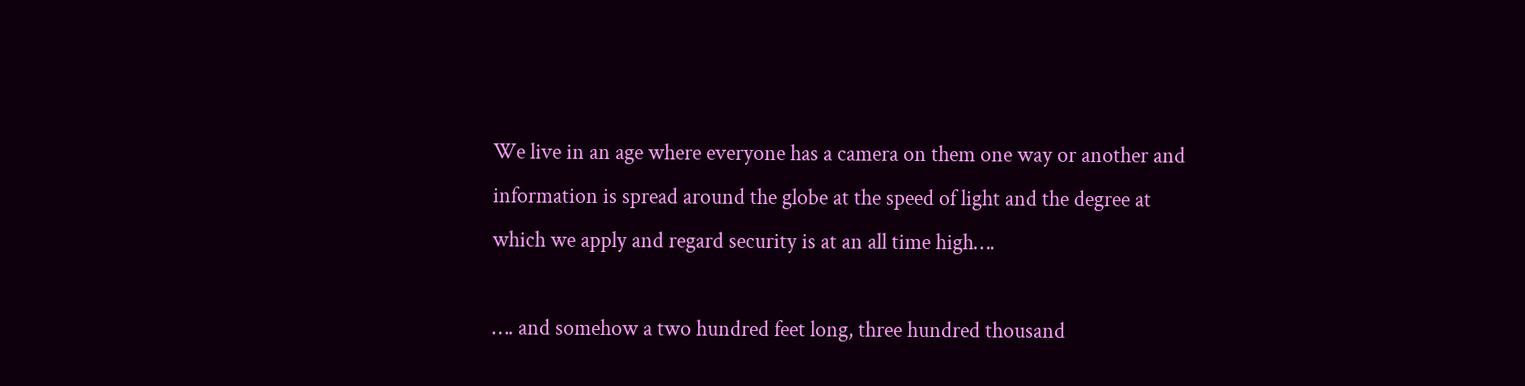We live in an age where everyone has a camera on them one way or another and information is spread around the globe at the speed of light and the degree at which we apply and regard security is at an all time high….

…. and somehow a two hundred feet long, three hundred thousand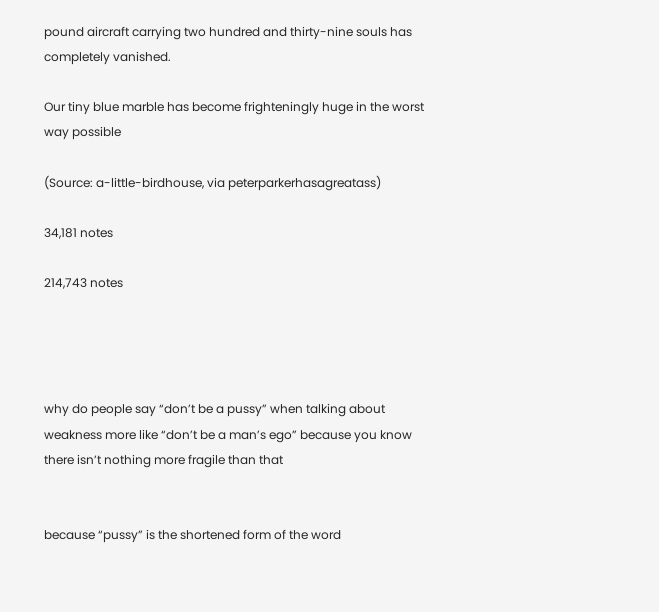pound aircraft carrying two hundred and thirty-nine souls has completely vanished.

Our tiny blue marble has become frighteningly huge in the worst way possible

(Source: a-little-birdhouse, via peterparkerhasagreatass)

34,181 notes

214,743 notes




why do people say “don’t be a pussy” when talking about weakness more like “don’t be a man’s ego” because you know there isn’t nothing more fragile than that


because “pussy” is the shortened form of the word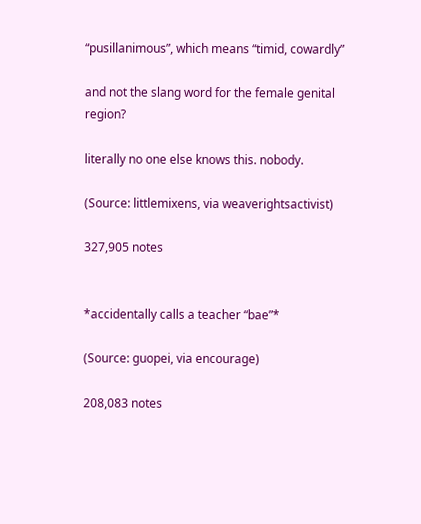“pusillanimous”, which means “timid, cowardly”

and not the slang word for the female genital region?

literally no one else knows this. nobody.

(Source: littlemixens, via weaverightsactivist)

327,905 notes


*accidentally calls a teacher “bae”*

(Source: guopei, via encourage)

208,083 notes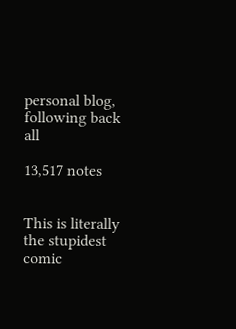personal blog, following back all

13,517 notes


This is literally the stupidest comic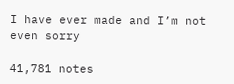I have ever made and I’m not even sorry

41,781 notes